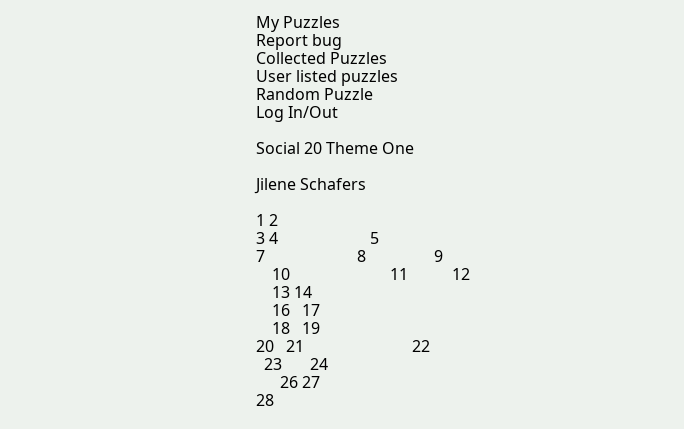My Puzzles
Report bug
Collected Puzzles
User listed puzzles
Random Puzzle
Log In/Out

Social 20 Theme One

Jilene Schafers

1 2
3 4                       5
7                       8                 9
    10                         11           12
    13 14
    16   17
    18   19
20   21                           22
  23       24
      26 27
28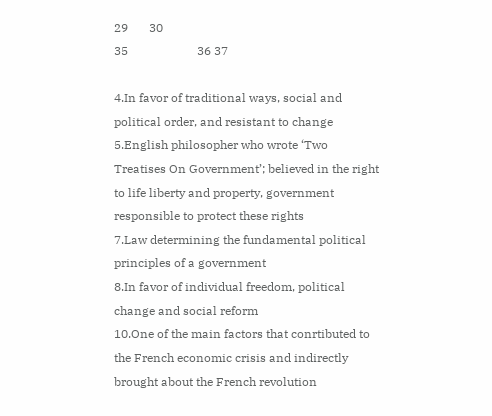29       30
35                       36 37

4.In favor of traditional ways, social and political order, and resistant to change
5.English philosopher who wrote ‘Two Treatises On Government’; believed in the right to life liberty and property, government responsible to protect these rights
7.Law determining the fundamental political principles of a government
8.In favor of individual freedom, political change and social reform
10.One of the main factors that conrtibuted to the French economic crisis and indirectly brought about the French revolution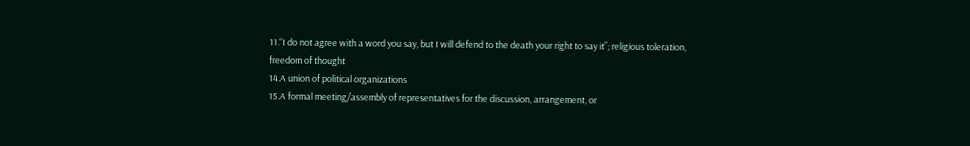11.“I do not agree with a word you say, but I will defend to the death your right to say it”; religious toleration, freedom of thought
14.A union of political organizations
15.A formal meeting/assembly of representatives for the discussion, arrangement, or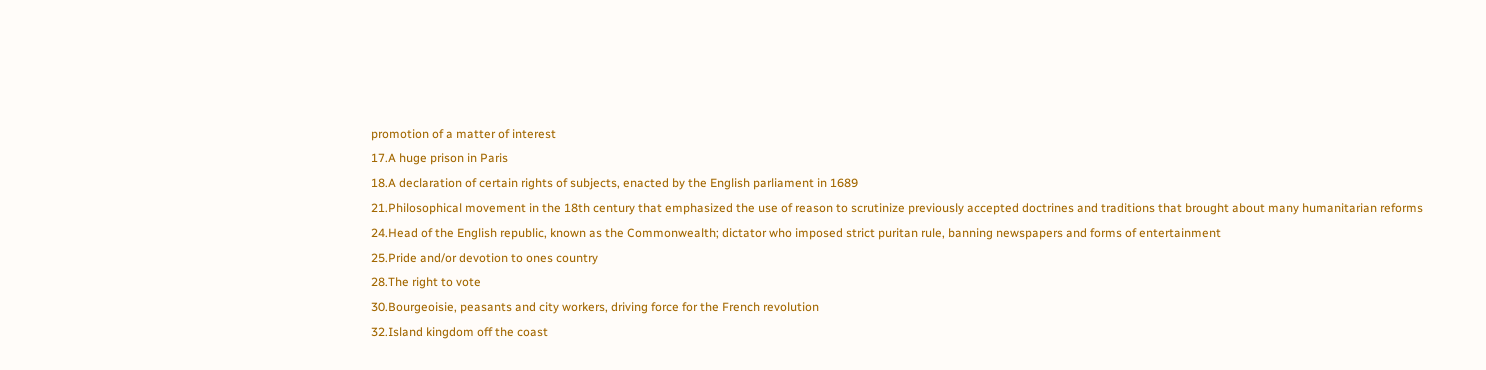promotion of a matter of interest
17.A huge prison in Paris
18.A declaration of certain rights of subjects, enacted by the English parliament in 1689
21.Philosophical movement in the 18th century that emphasized the use of reason to scrutinize previously accepted doctrines and traditions that brought about many humanitarian reforms
24.Head of the English republic, known as the Commonwealth; dictator who imposed strict puritan rule, banning newspapers and forms of entertainment
25.Pride and/or devotion to ones country
28.The right to vote
30.Bourgeoisie, peasants and city workers, driving force for the French revolution
32.Island kingdom off the coast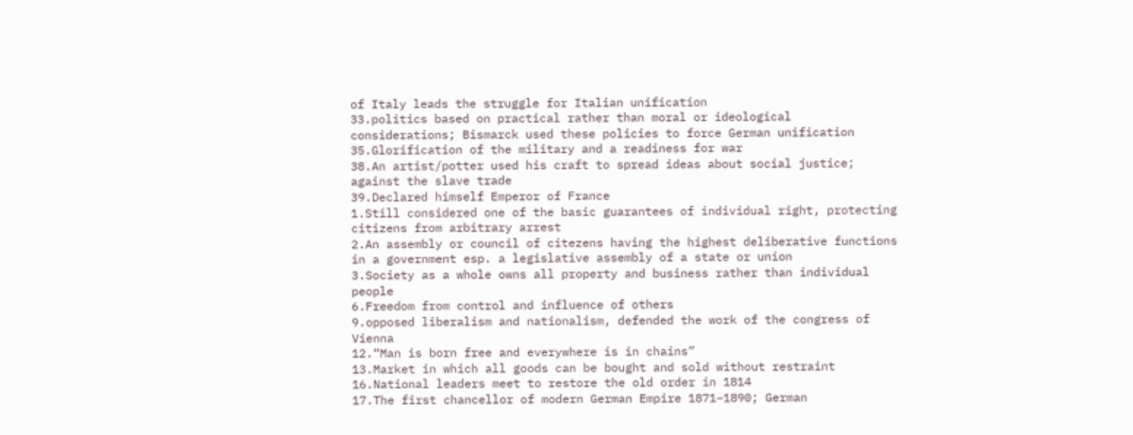of Italy leads the struggle for Italian unification
33.politics based on practical rather than moral or ideological considerations; Bismarck used these policies to force German unification
35.Glorification of the military and a readiness for war
38.An artist/potter used his craft to spread ideas about social justice; against the slave trade
39.Declared himself Emperor of France
1.Still considered one of the basic guarantees of individual right, protecting citizens from arbitrary arrest
2.An assembly or council of citezens having the highest deliberative functions in a government esp. a legislative assembly of a state or union
3.Society as a whole owns all property and business rather than individual people
6.Freedom from control and influence of others
9.opposed liberalism and nationalism, defended the work of the congress of Vienna
12.“Man is born free and everywhere is in chains”
13.Market in which all goods can be bought and sold without restraint
16.National leaders meet to restore the old order in 1814
17.The first chancellor of modern German Empire 1871–1890; German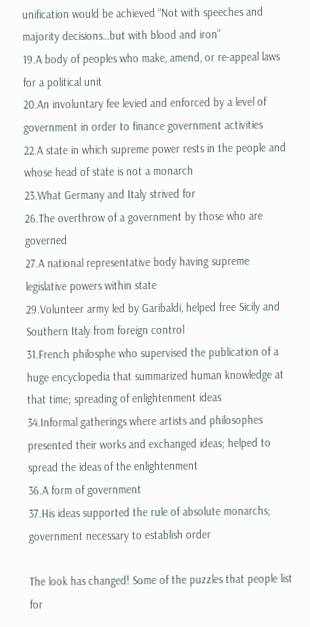unification would be achieved “Not with speeches and majority decisions…but with blood and iron”
19.A body of peoples who make, amend, or re-appeal laws for a political unit
20.An involuntary fee levied and enforced by a level of government in order to finance government activities
22.A state in which supreme power rests in the people and whose head of state is not a monarch
23.What Germany and Italy strived for
26.The overthrow of a government by those who are governed
27.A national representative body having supreme legislative powers within state
29.Volunteer army led by Garibaldi, helped free Sicily and Southern Italy from foreign control
31.French philosphe who supervised the publication of a huge encyclopedia that summarized human knowledge at that time; spreading of enlightenment ideas
34.Informal gatherings where artists and philosophes presented their works and exchanged ideas; helped to spread the ideas of the enlightenment
36.A form of government
37.His ideas supported the rule of absolute monarchs; government necessary to establish order

The look has changed! Some of the puzzles that people list for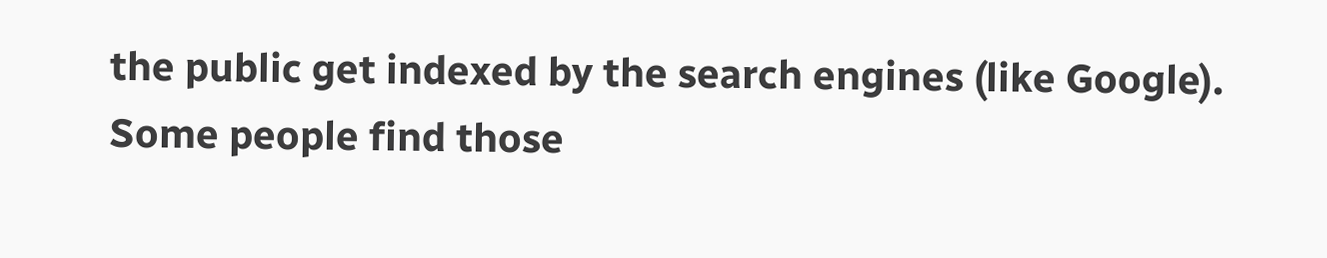the public get indexed by the search engines (like Google). Some people find those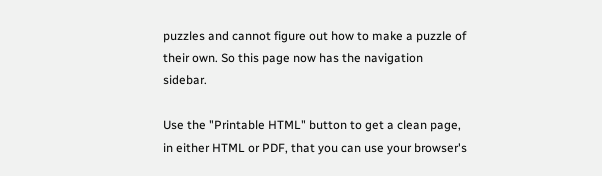puzzles and cannot figure out how to make a puzzle of their own. So this page now has the navigation sidebar.

Use the "Printable HTML" button to get a clean page, in either HTML or PDF, that you can use your browser's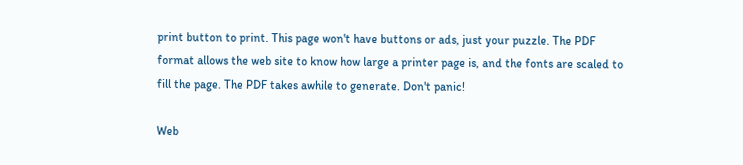print button to print. This page won't have buttons or ads, just your puzzle. The PDF format allows the web site to know how large a printer page is, and the fonts are scaled to fill the page. The PDF takes awhile to generate. Don't panic!

Web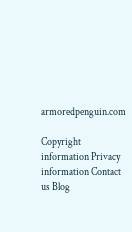armoredpenguin.com

Copyright information Privacy information Contact us Blog